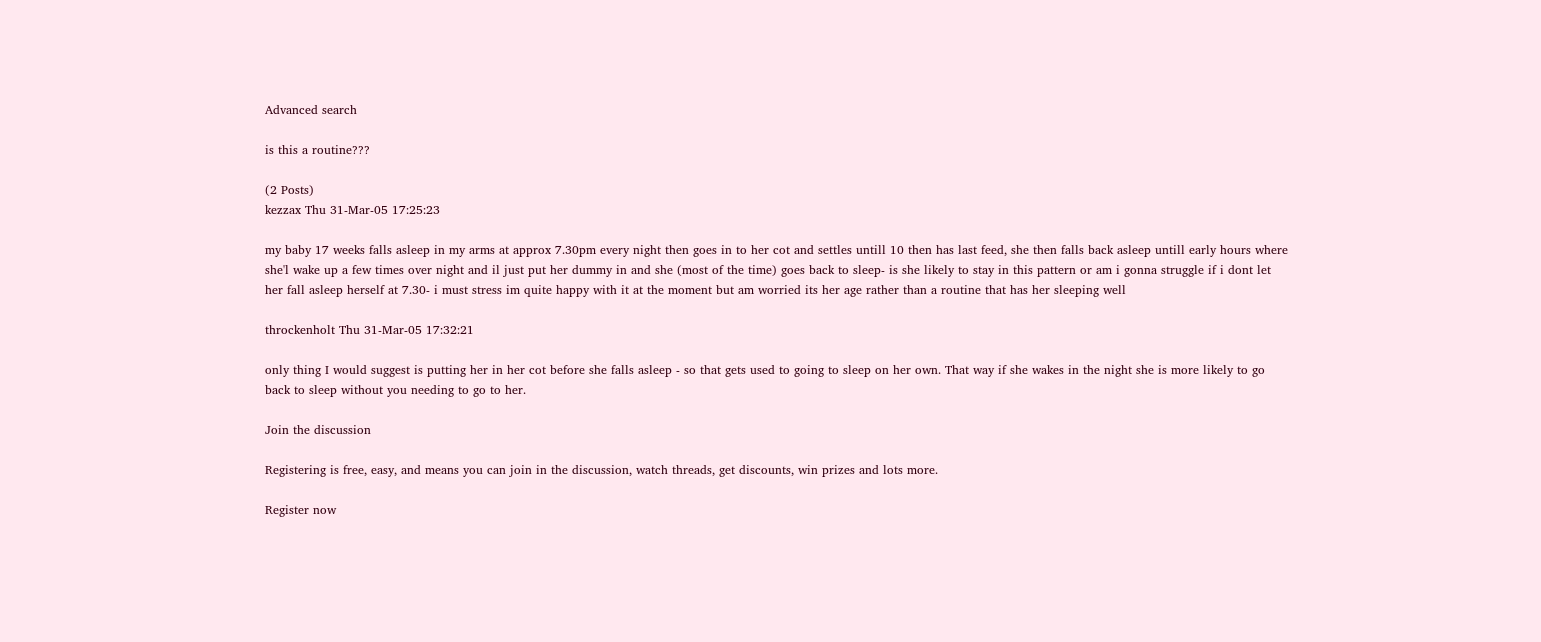Advanced search

is this a routine???

(2 Posts)
kezzax Thu 31-Mar-05 17:25:23

my baby 17 weeks falls asleep in my arms at approx 7.30pm every night then goes in to her cot and settles untill 10 then has last feed, she then falls back asleep untill early hours where she'l wake up a few times over night and il just put her dummy in and she (most of the time) goes back to sleep- is she likely to stay in this pattern or am i gonna struggle if i dont let her fall asleep herself at 7.30- i must stress im quite happy with it at the moment but am worried its her age rather than a routine that has her sleeping well

throckenholt Thu 31-Mar-05 17:32:21

only thing I would suggest is putting her in her cot before she falls asleep - so that gets used to going to sleep on her own. That way if she wakes in the night she is more likely to go back to sleep without you needing to go to her.

Join the discussion

Registering is free, easy, and means you can join in the discussion, watch threads, get discounts, win prizes and lots more.

Register now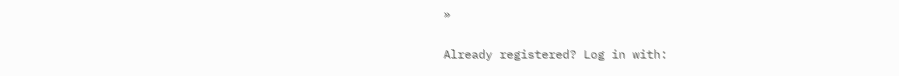»

Already registered? Log in with: